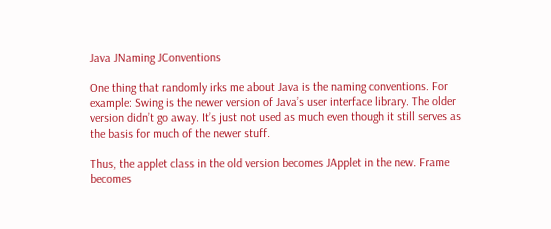Java JNaming JConventions

One thing that randomly irks me about Java is the naming conventions. For example: Swing is the newer version of Java’s user interface library. The older version didn’t go away. It’s just not used as much even though it still serves as the basis for much of the newer stuff.

Thus, the applet class in the old version becomes JApplet in the new. Frame becomes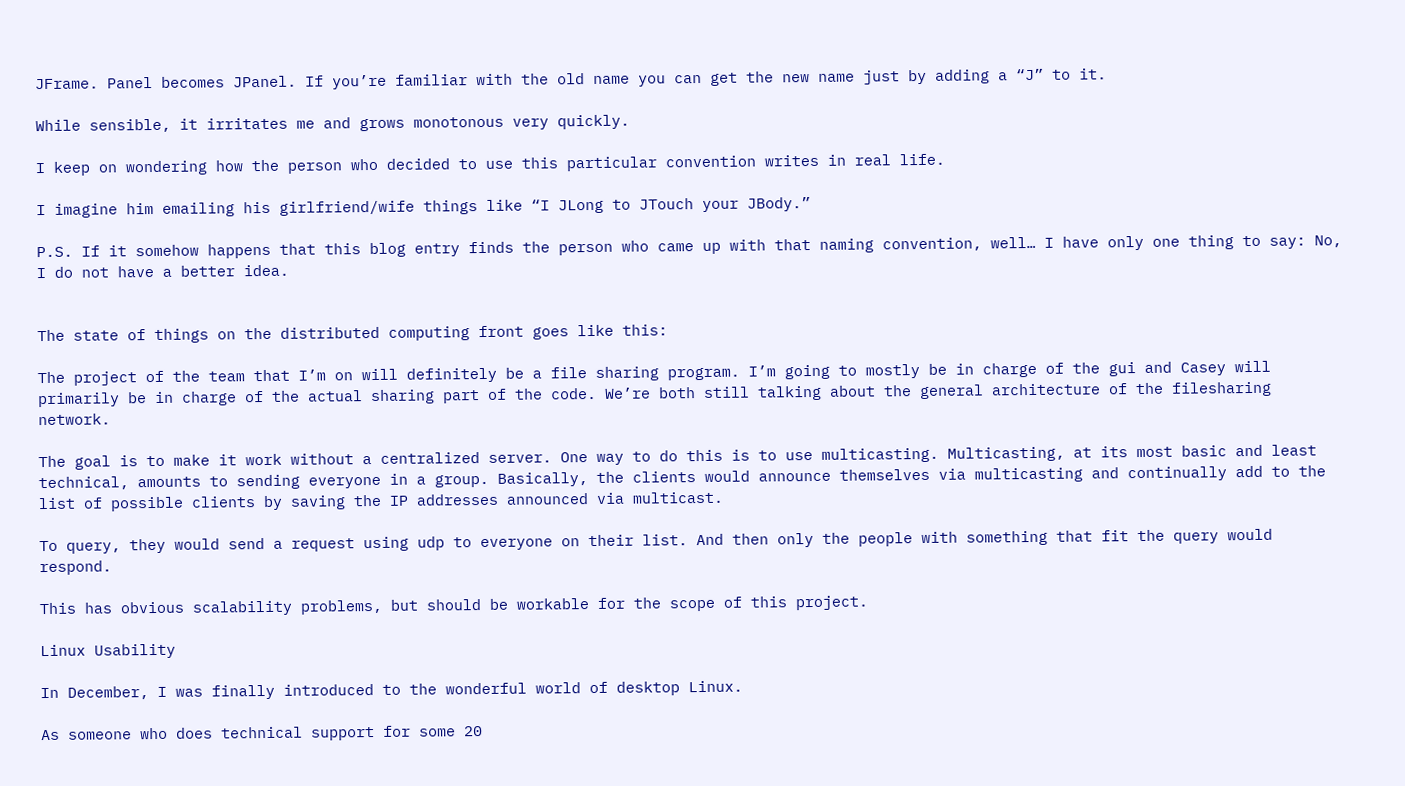JFrame. Panel becomes JPanel. If you’re familiar with the old name you can get the new name just by adding a “J” to it.

While sensible, it irritates me and grows monotonous very quickly.

I keep on wondering how the person who decided to use this particular convention writes in real life.

I imagine him emailing his girlfriend/wife things like “I JLong to JTouch your JBody.”

P.S. If it somehow happens that this blog entry finds the person who came up with that naming convention, well… I have only one thing to say: No, I do not have a better idea.


The state of things on the distributed computing front goes like this:

The project of the team that I’m on will definitely be a file sharing program. I’m going to mostly be in charge of the gui and Casey will primarily be in charge of the actual sharing part of the code. We’re both still talking about the general architecture of the filesharing network.

The goal is to make it work without a centralized server. One way to do this is to use multicasting. Multicasting, at its most basic and least technical, amounts to sending everyone in a group. Basically, the clients would announce themselves via multicasting and continually add to the list of possible clients by saving the IP addresses announced via multicast.

To query, they would send a request using udp to everyone on their list. And then only the people with something that fit the query would respond.

This has obvious scalability problems, but should be workable for the scope of this project.

Linux Usability

In December, I was finally introduced to the wonderful world of desktop Linux.

As someone who does technical support for some 20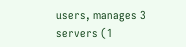users, manages 3 servers (1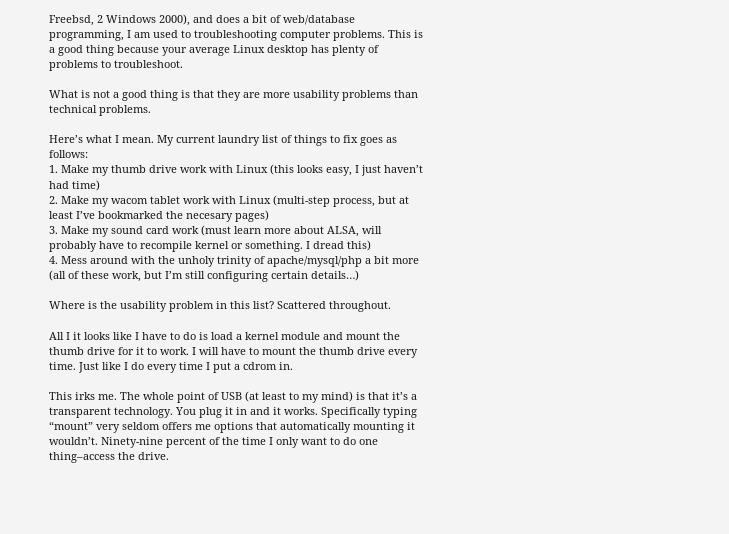Freebsd, 2 Windows 2000), and does a bit of web/database programming, I am used to troubleshooting computer problems. This is a good thing because your average Linux desktop has plenty of problems to troubleshoot.

What is not a good thing is that they are more usability problems than technical problems.

Here’s what I mean. My current laundry list of things to fix goes as follows:
1. Make my thumb drive work with Linux (this looks easy, I just haven’t had time)
2. Make my wacom tablet work with Linux (multi-step process, but at least I’ve bookmarked the necesary pages)
3. Make my sound card work (must learn more about ALSA, will probably have to recompile kernel or something. I dread this)
4. Mess around with the unholy trinity of apache/mysql/php a bit more (all of these work, but I’m still configuring certain details…)

Where is the usability problem in this list? Scattered throughout.

All I it looks like I have to do is load a kernel module and mount the thumb drive for it to work. I will have to mount the thumb drive every time. Just like I do every time I put a cdrom in.

This irks me. The whole point of USB (at least to my mind) is that it’s a transparent technology. You plug it in and it works. Specifically typing “mount” very seldom offers me options that automatically mounting it wouldn’t. Ninety-nine percent of the time I only want to do one thing–access the drive.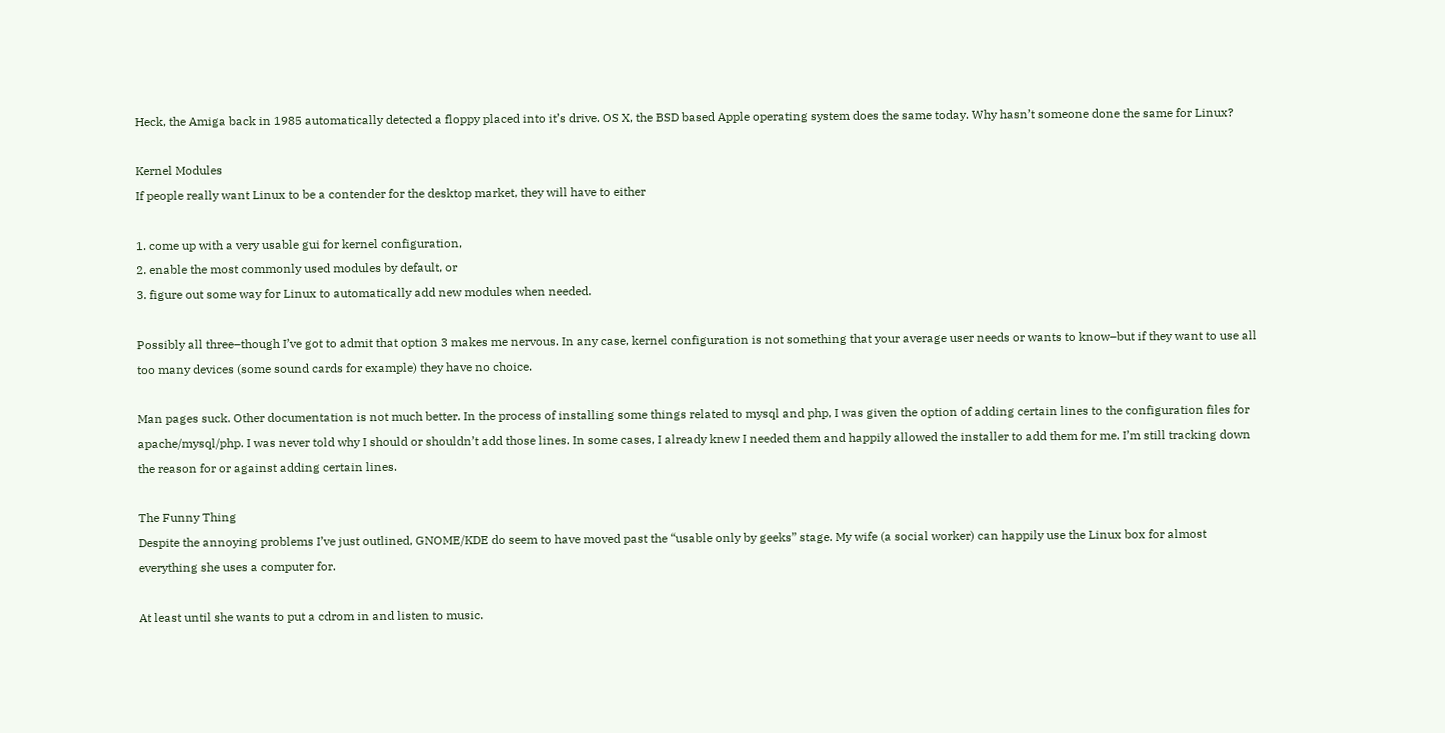Heck, the Amiga back in 1985 automatically detected a floppy placed into it’s drive. OS X, the BSD based Apple operating system does the same today. Why hasn’t someone done the same for Linux?

Kernel Modules
If people really want Linux to be a contender for the desktop market, they will have to either

1. come up with a very usable gui for kernel configuration,
2. enable the most commonly used modules by default, or
3. figure out some way for Linux to automatically add new modules when needed.

Possibly all three–though I’ve got to admit that option 3 makes me nervous. In any case, kernel configuration is not something that your average user needs or wants to know–but if they want to use all too many devices (some sound cards for example) they have no choice.

Man pages suck. Other documentation is not much better. In the process of installing some things related to mysql and php, I was given the option of adding certain lines to the configuration files for apache/mysql/php. I was never told why I should or shouldn’t add those lines. In some cases, I already knew I needed them and happily allowed the installer to add them for me. I’m still tracking down the reason for or against adding certain lines.

The Funny Thing
Despite the annoying problems I’ve just outlined, GNOME/KDE do seem to have moved past the “usable only by geeks” stage. My wife (a social worker) can happily use the Linux box for almost everything she uses a computer for.

At least until she wants to put a cdrom in and listen to music.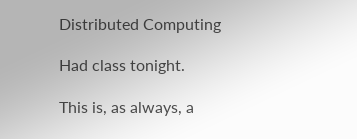Distributed Computing

Had class tonight.

This is, as always, a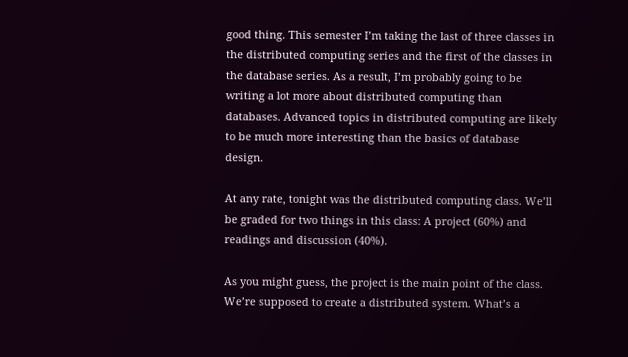good thing. This semester I’m taking the last of three classes in the distributed computing series and the first of the classes in the database series. As a result, I’m probably going to be writing a lot more about distributed computing than databases. Advanced topics in distributed computing are likely to be much more interesting than the basics of database design.

At any rate, tonight was the distributed computing class. We’ll be graded for two things in this class: A project (60%) and readings and discussion (40%).

As you might guess, the project is the main point of the class. We’re supposed to create a distributed system. What’s a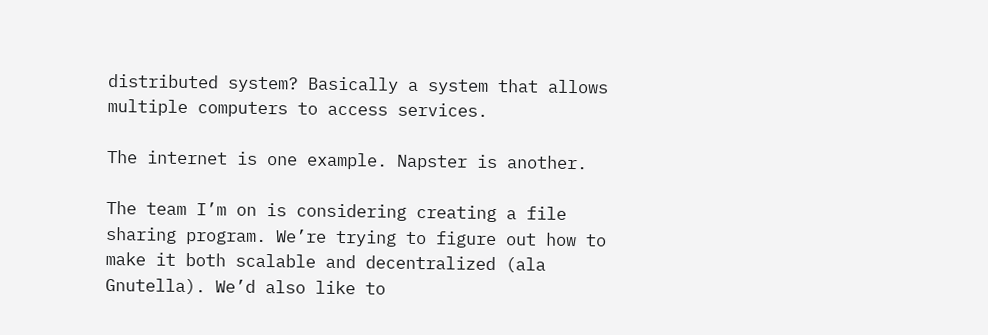distributed system? Basically a system that allows multiple computers to access services.

The internet is one example. Napster is another.

The team I’m on is considering creating a file sharing program. We’re trying to figure out how to make it both scalable and decentralized (ala Gnutella). We’d also like to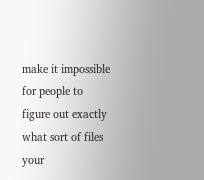make it impossible for people to figure out exactly what sort of files your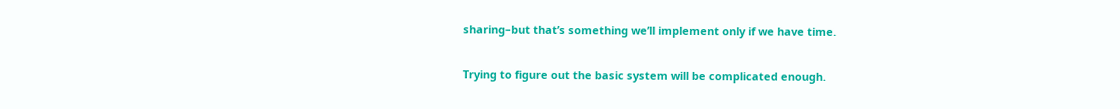sharing–but that’s something we’ll implement only if we have time.

Trying to figure out the basic system will be complicated enough.